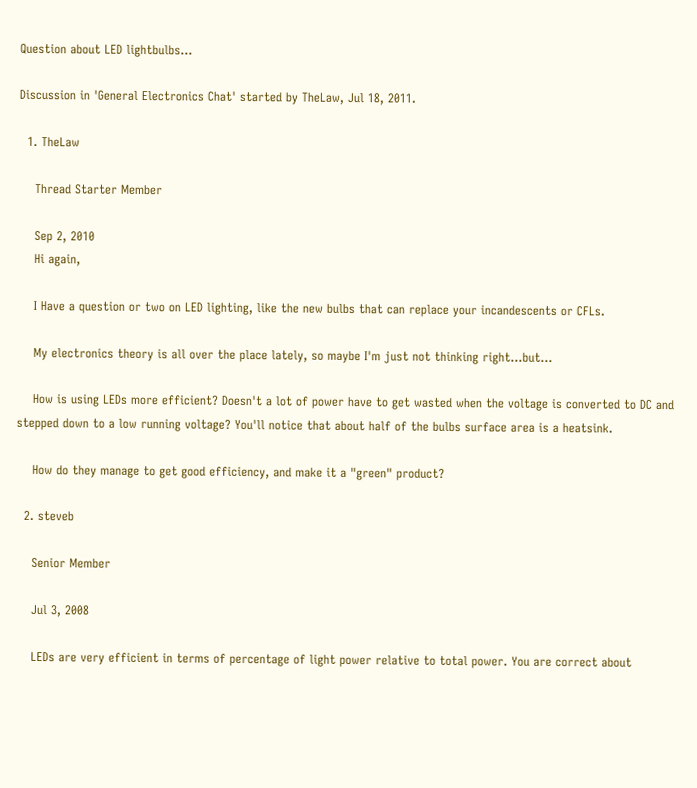Question about LED lightbulbs...

Discussion in 'General Electronics Chat' started by TheLaw, Jul 18, 2011.

  1. TheLaw

    Thread Starter Member

    Sep 2, 2010
    Hi again,

    I Have a question or two on LED lighting, like the new bulbs that can replace your incandescents or CFLs.

    My electronics theory is all over the place lately, so maybe I'm just not thinking right...but...

    How is using LEDs more efficient? Doesn't a lot of power have to get wasted when the voltage is converted to DC and stepped down to a low running voltage? You'll notice that about half of the bulbs surface area is a heatsink.

    How do they manage to get good efficiency, and make it a "green" product?

  2. steveb

    Senior Member

    Jul 3, 2008

    LEDs are very efficient in terms of percentage of light power relative to total power. You are correct about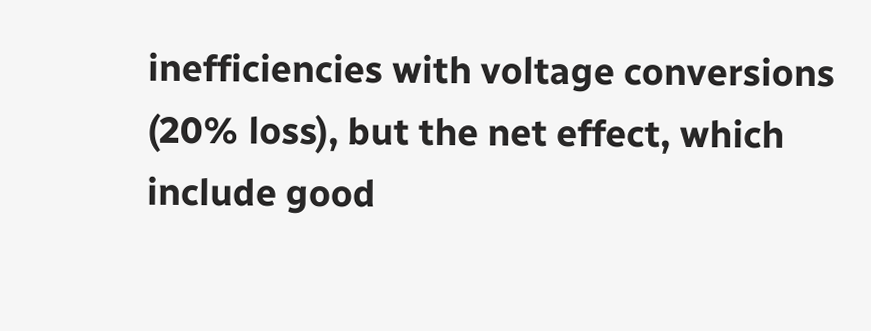inefficiencies with voltage conversions (20% loss), but the net effect, which include good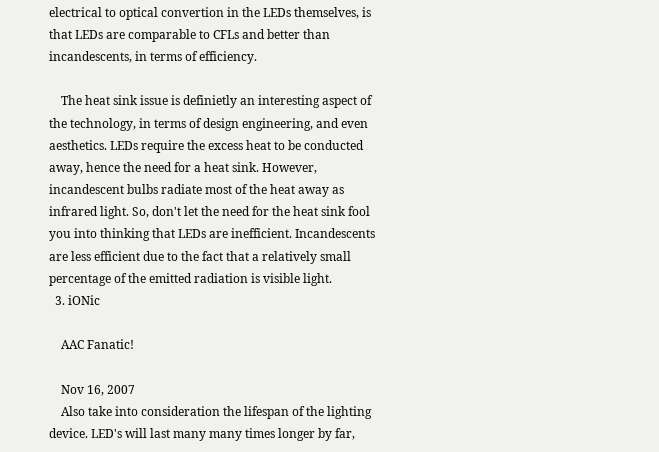electrical to optical convertion in the LEDs themselves, is that LEDs are comparable to CFLs and better than incandescents, in terms of efficiency.

    The heat sink issue is definietly an interesting aspect of the technology, in terms of design engineering, and even aesthetics. LEDs require the excess heat to be conducted away, hence the need for a heat sink. However, incandescent bulbs radiate most of the heat away as infrared light. So, don't let the need for the heat sink fool you into thinking that LEDs are inefficient. Incandescents are less efficient due to the fact that a relatively small percentage of the emitted radiation is visible light.
  3. iONic

    AAC Fanatic!

    Nov 16, 2007
    Also take into consideration the lifespan of the lighting device. LED's will last many many times longer by far,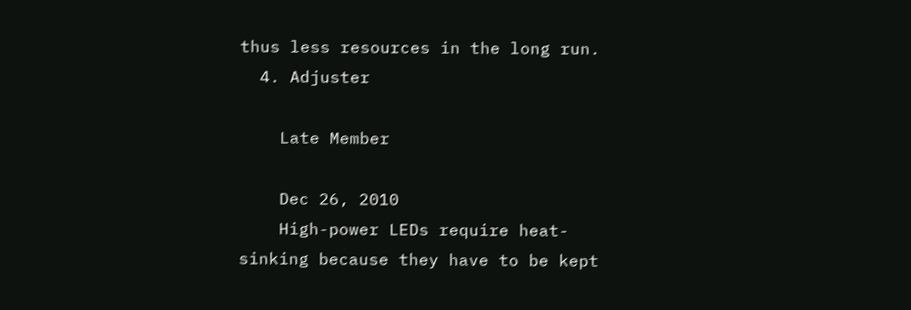thus less resources in the long run.
  4. Adjuster

    Late Member

    Dec 26, 2010
    High-power LEDs require heat-sinking because they have to be kept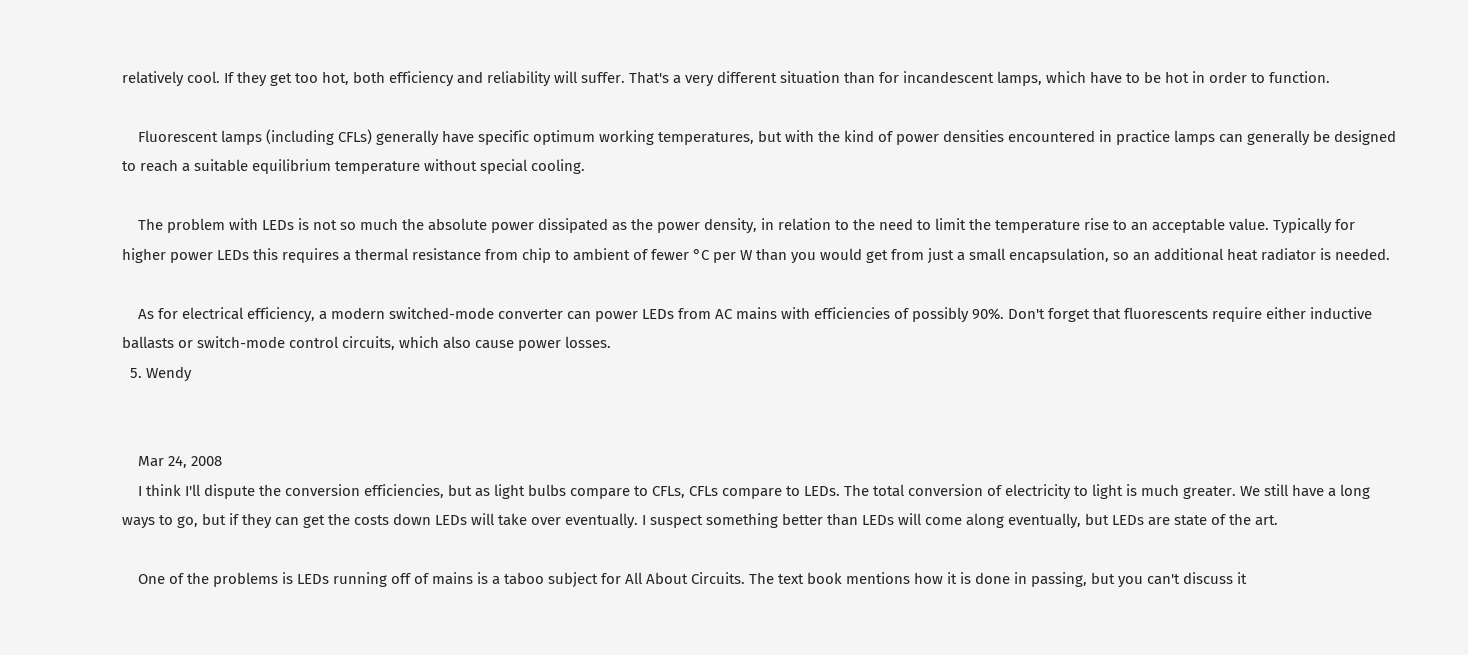relatively cool. If they get too hot, both efficiency and reliability will suffer. That's a very different situation than for incandescent lamps, which have to be hot in order to function.

    Fluorescent lamps (including CFLs) generally have specific optimum working temperatures, but with the kind of power densities encountered in practice lamps can generally be designed to reach a suitable equilibrium temperature without special cooling.

    The problem with LEDs is not so much the absolute power dissipated as the power density, in relation to the need to limit the temperature rise to an acceptable value. Typically for higher power LEDs this requires a thermal resistance from chip to ambient of fewer °C per W than you would get from just a small encapsulation, so an additional heat radiator is needed.

    As for electrical efficiency, a modern switched-mode converter can power LEDs from AC mains with efficiencies of possibly 90%. Don't forget that fluorescents require either inductive ballasts or switch-mode control circuits, which also cause power losses.
  5. Wendy


    Mar 24, 2008
    I think I'll dispute the conversion efficiencies, but as light bulbs compare to CFLs, CFLs compare to LEDs. The total conversion of electricity to light is much greater. We still have a long ways to go, but if they can get the costs down LEDs will take over eventually. I suspect something better than LEDs will come along eventually, but LEDs are state of the art.

    One of the problems is LEDs running off of mains is a taboo subject for All About Circuits. The text book mentions how it is done in passing, but you can't discuss it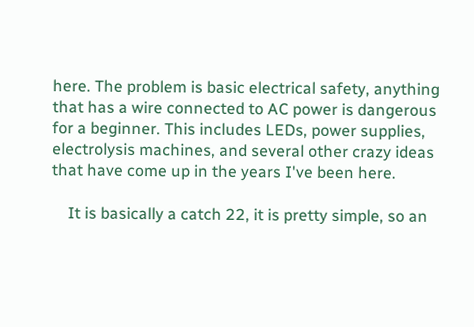here. The problem is basic electrical safety, anything that has a wire connected to AC power is dangerous for a beginner. This includes LEDs, power supplies, electrolysis machines, and several other crazy ideas that have come up in the years I've been here.

    It is basically a catch 22, it is pretty simple, so an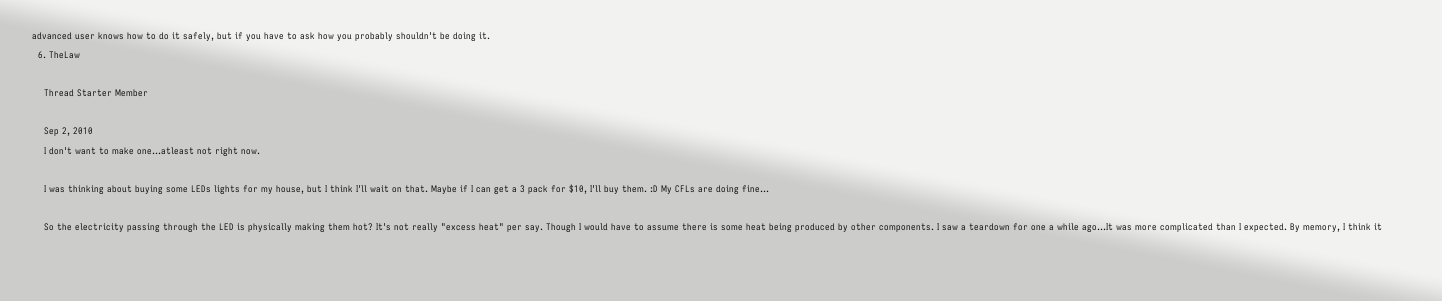advanced user knows how to do it safely, but if you have to ask how you probably shouldn't be doing it.
  6. TheLaw

    Thread Starter Member

    Sep 2, 2010
    I don't want to make one...atleast not right now.

    I was thinking about buying some LEDs lights for my house, but I think I'll wait on that. Maybe if I can get a 3 pack for $10, I'll buy them. :D My CFLs are doing fine...

    So the electricity passing through the LED is physically making them hot? It's not really "excess heat" per say. Though I would have to assume there is some heat being produced by other components. I saw a teardown for one a while ago...It was more complicated than I expected. By memory, I think it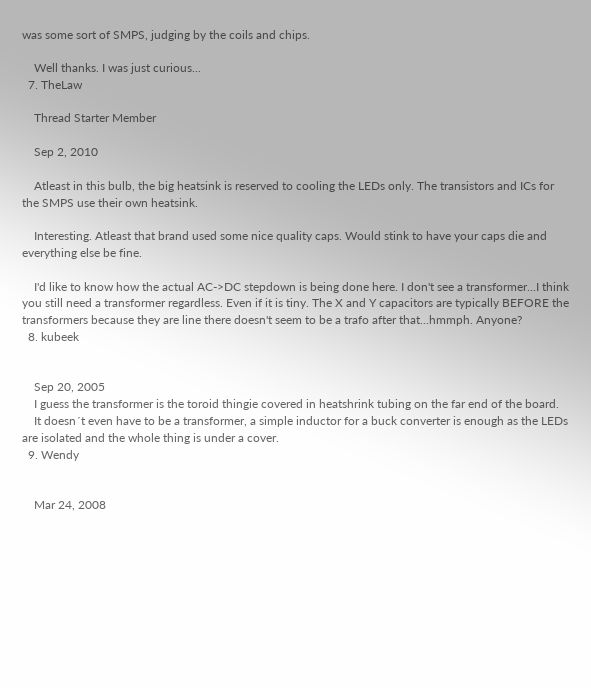was some sort of SMPS, judging by the coils and chips.

    Well thanks. I was just curious...
  7. TheLaw

    Thread Starter Member

    Sep 2, 2010

    Atleast in this bulb, the big heatsink is reserved to cooling the LEDs only. The transistors and ICs for the SMPS use their own heatsink.

    Interesting. Atleast that brand used some nice quality caps. Would stink to have your caps die and everything else be fine.

    I'd like to know how the actual AC->DC stepdown is being done here. I don't see a transformer...I think you still need a transformer regardless. Even if it is tiny. The X and Y capacitors are typically BEFORE the transformers because they are line there doesn't seem to be a trafo after that...hmmph. Anyone?
  8. kubeek


    Sep 20, 2005
    I guess the transformer is the toroid thingie covered in heatshrink tubing on the far end of the board.
    It doesn´t even have to be a transformer, a simple inductor for a buck converter is enough as the LEDs are isolated and the whole thing is under a cover.
  9. Wendy


    Mar 24, 2008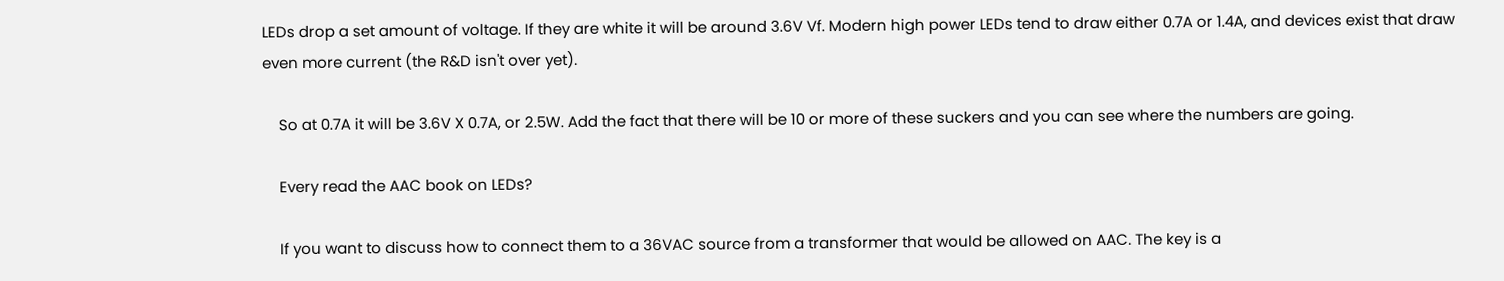LEDs drop a set amount of voltage. If they are white it will be around 3.6V Vf. Modern high power LEDs tend to draw either 0.7A or 1.4A, and devices exist that draw even more current (the R&D isn't over yet).

    So at 0.7A it will be 3.6V X 0.7A, or 2.5W. Add the fact that there will be 10 or more of these suckers and you can see where the numbers are going.

    Every read the AAC book on LEDs?

    If you want to discuss how to connect them to a 36VAC source from a transformer that would be allowed on AAC. The key is a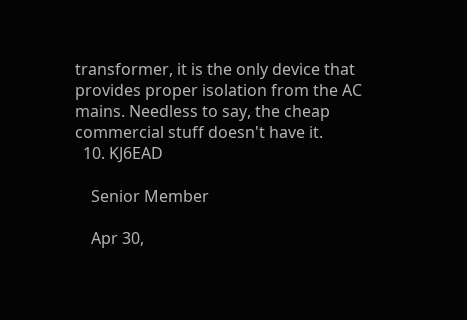transformer, it is the only device that provides proper isolation from the AC mains. Needless to say, the cheap commercial stuff doesn't have it.
  10. KJ6EAD

    Senior Member

    Apr 30,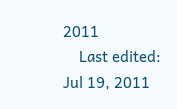2011
    Last edited: Jul 19, 2011